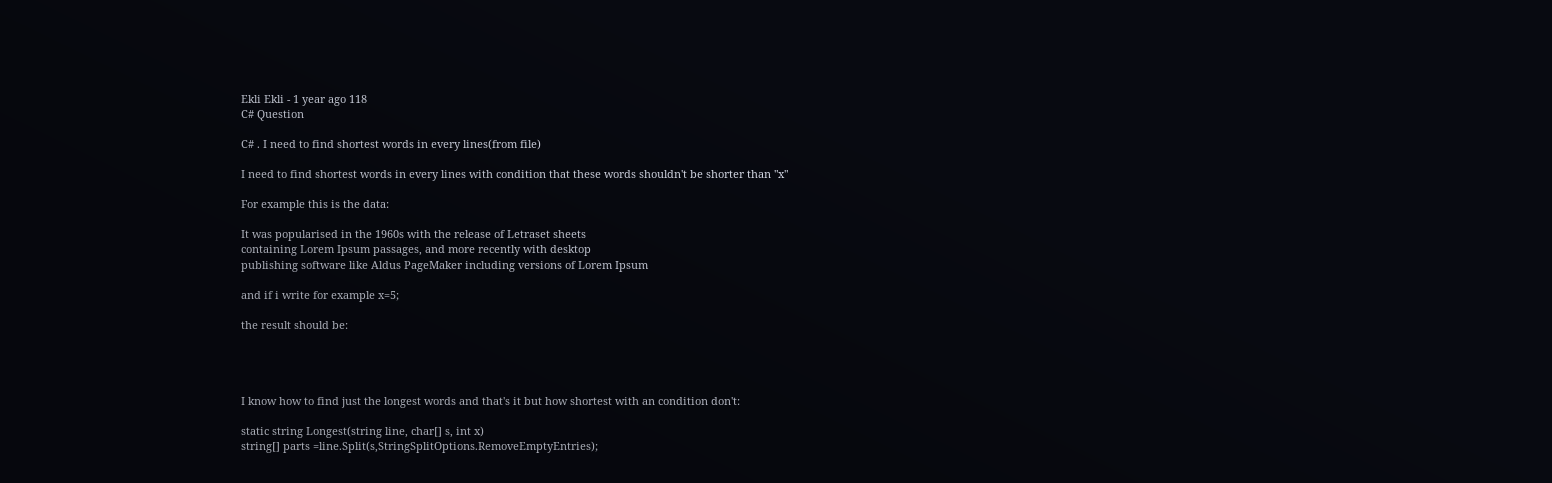Ekli Ekli - 1 year ago 118
C# Question

C# . I need to find shortest words in every lines(from file)

I need to find shortest words in every lines with condition that these words shouldn't be shorter than "x"

For example this is the data:

It was popularised in the 1960s with the release of Letraset sheets
containing Lorem Ipsum passages, and more recently with desktop
publishing software like Aldus PageMaker including versions of Lorem Ipsum

and if i write for example x=5;

the result should be:




I know how to find just the longest words and that's it but how shortest with an condition don't:

static string Longest(string line, char[] s, int x)
string[] parts =line.Split(s,StringSplitOptions.RemoveEmptyEntries);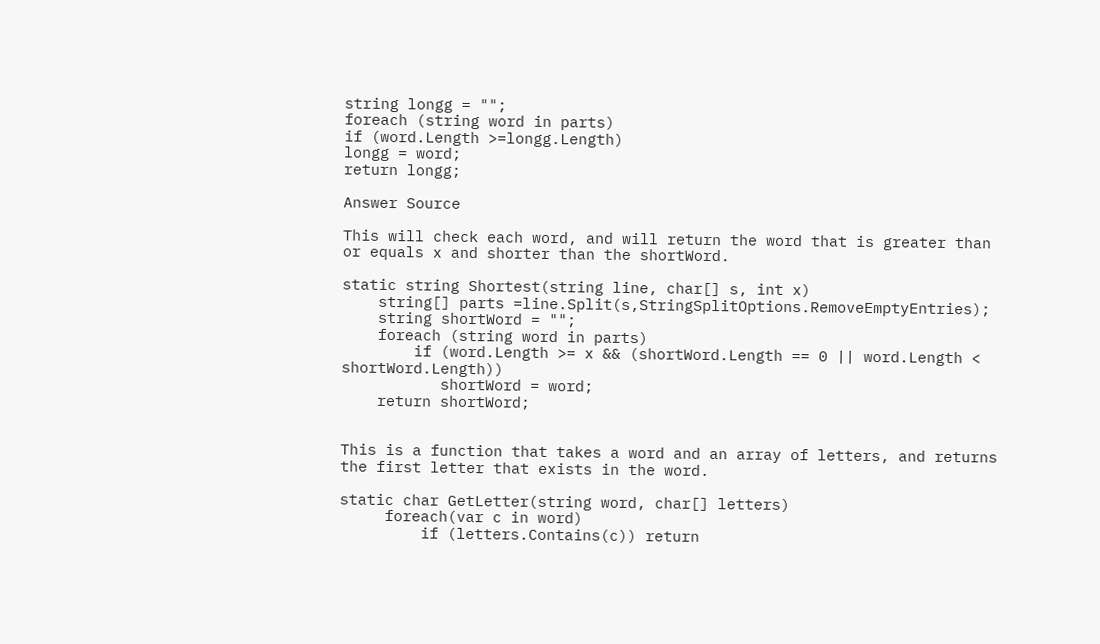string longg = "";
foreach (string word in parts)
if (word.Length >=longg.Length)
longg = word;
return longg;

Answer Source

This will check each word, and will return the word that is greater than or equals x and shorter than the shortWord.

static string Shortest(string line, char[] s, int x)
    string[] parts =line.Split(s,StringSplitOptions.RemoveEmptyEntries);
    string shortWord = "";
    foreach (string word in parts)
        if (word.Length >= x && (shortWord.Length == 0 || word.Length < shortWord.Length))
           shortWord = word;
    return shortWord;


This is a function that takes a word and an array of letters, and returns the first letter that exists in the word.

static char GetLetter(string word, char[] letters)
     foreach(var c in word)
         if (letters.Contains(c)) return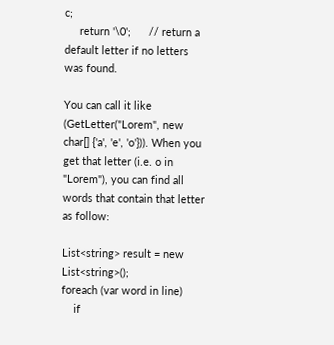c;
     return '\0';      // return a default letter if no letters was found.

You can call it like (GetLetter("Lorem", new char[] {'a', 'e', 'o'})). When you get that letter (i.e. o in "Lorem"), you can find all words that contain that letter as follow:

List<string> result = new List<string>();
foreach (var word in line)
    if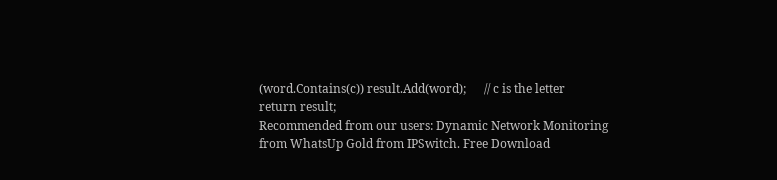(word.Contains(c)) result.Add(word);      // c is the letter
return result;
Recommended from our users: Dynamic Network Monitoring from WhatsUp Gold from IPSwitch. Free Download